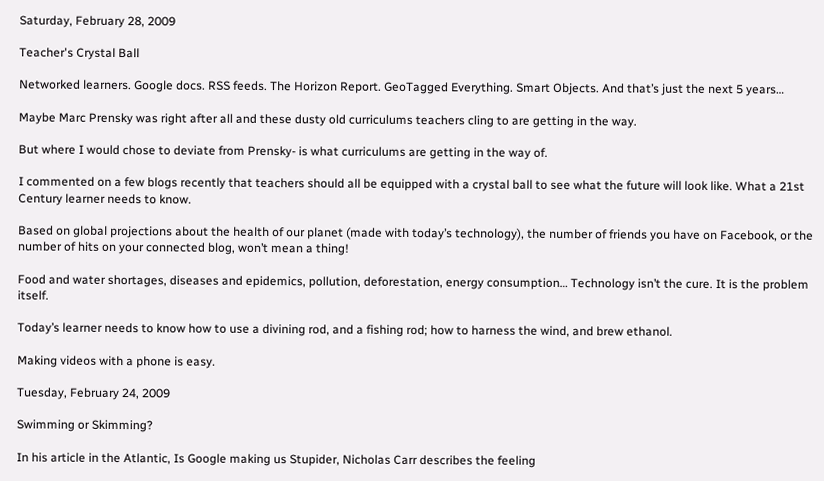Saturday, February 28, 2009

Teacher's Crystal Ball

Networked learners. Google docs. RSS feeds. The Horizon Report. GeoTagged Everything. Smart Objects. And that’s just the next 5 years…

Maybe Marc Prensky was right after all and these dusty old curriculums teachers cling to are getting in the way.

But where I would chose to deviate from Prensky- is what curriculums are getting in the way of.

I commented on a few blogs recently that teachers should all be equipped with a crystal ball to see what the future will look like. What a 21st Century learner needs to know.

Based on global projections about the health of our planet (made with today’s technology), the number of friends you have on Facebook, or the number of hits on your connected blog, won’t mean a thing!

Food and water shortages, diseases and epidemics, pollution, deforestation, energy consumption… Technology isn’t the cure. It is the problem itself.

Today’s learner needs to know how to use a divining rod, and a fishing rod; how to harness the wind, and brew ethanol.

Making videos with a phone is easy.

Tuesday, February 24, 2009

Swimming or Skimming?

In his article in the Atlantic, Is Google making us Stupider, Nicholas Carr describes the feeling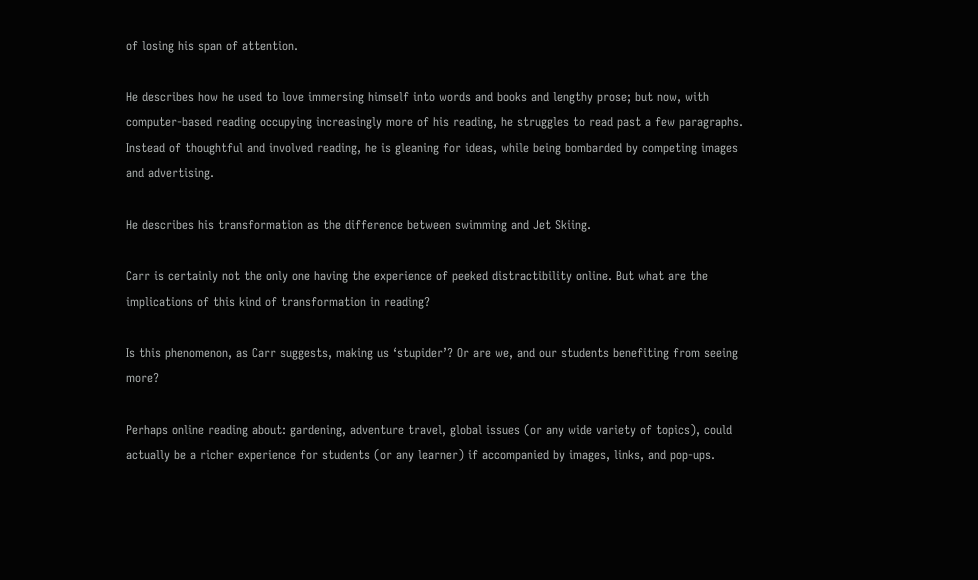of losing his span of attention.

He describes how he used to love immersing himself into words and books and lengthy prose; but now, with computer-based reading occupying increasingly more of his reading, he struggles to read past a few paragraphs. Instead of thoughtful and involved reading, he is gleaning for ideas, while being bombarded by competing images and advertising.

He describes his transformation as the difference between swimming and Jet Skiing.

Carr is certainly not the only one having the experience of peeked distractibility online. But what are the implications of this kind of transformation in reading?

Is this phenomenon, as Carr suggests, making us ‘stupider’? Or are we, and our students benefiting from seeing more?

Perhaps online reading about: gardening, adventure travel, global issues (or any wide variety of topics), could actually be a richer experience for students (or any learner) if accompanied by images, links, and pop-ups.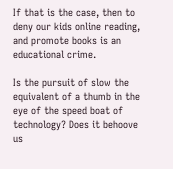If that is the case, then to deny our kids online reading, and promote books is an educational crime.

Is the pursuit of slow the equivalent of a thumb in the eye of the speed boat of technology? Does it behoove us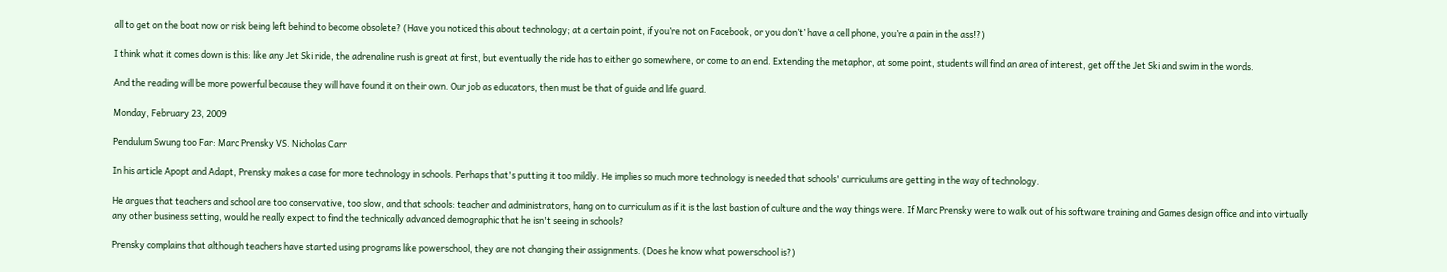all to get on the boat now or risk being left behind to become obsolete? (Have you noticed this about technology; at a certain point, if you’re not on Facebook, or you don’t’ have a cell phone, you’re a pain in the ass!?)

I think what it comes down is this: like any Jet Ski ride, the adrenaline rush is great at first, but eventually the ride has to either go somewhere, or come to an end. Extending the metaphor, at some point, students will find an area of interest, get off the Jet Ski and swim in the words.

And the reading will be more powerful because they will have found it on their own. Our job as educators, then must be that of guide and life guard.

Monday, February 23, 2009

Pendulum Swung too Far: Marc Prensky VS. Nicholas Carr

In his article Apopt and Adapt, Prensky makes a case for more technology in schools. Perhaps that's putting it too mildly. He implies so much more technology is needed that schools' curriculums are getting in the way of technology.

He argues that teachers and school are too conservative, too slow, and that schools: teacher and administrators, hang on to curriculum as if it is the last bastion of culture and the way things were. If Marc Prensky were to walk out of his software training and Games design office and into virtually any other business setting, would he really expect to find the technically advanced demographic that he isn't seeing in schools?

Prensky complains that although teachers have started using programs like powerschool, they are not changing their assignments. (Does he know what powerschool is?)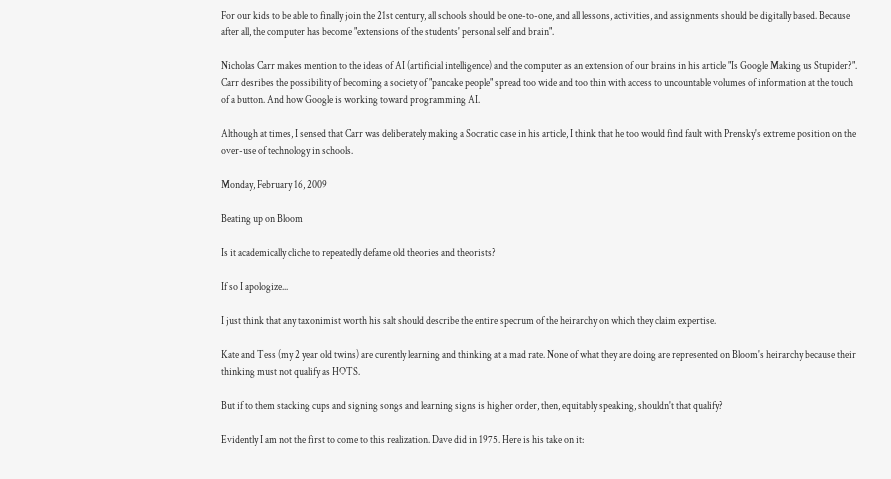For our kids to be able to finally join the 21st century, all schools should be one-to-one, and all lessons, activities, and assignments should be digitally based. Because after all, the computer has become "extensions of the students' personal self and brain".

Nicholas Carr makes mention to the ideas of AI (artificial intelligence) and the computer as an extension of our brains in his article "Is Google Making us Stupider?". Carr desribes the possibility of becoming a society of "pancake people" spread too wide and too thin with access to uncountable volumes of information at the touch of a button. And how Google is working toward programming AI.

Although at times, I sensed that Carr was deliberately making a Socratic case in his article, I think that he too would find fault with Prensky's extreme position on the over-use of technology in schools.

Monday, February 16, 2009

Beating up on Bloom

Is it academically cliche to repeatedly defame old theories and theorists?

If so I apologize...

I just think that any taxonimist worth his salt should describe the entire specrum of the heirarchy on which they claim expertise.

Kate and Tess (my 2 year old twins) are curently learning and thinking at a mad rate. None of what they are doing are represented on Bloom's heirarchy because their thinking must not qualify as HOTS.

But if to them stacking cups and signing songs and learning signs is higher order, then, equitably speaking, shouldn't that qualify?

Evidently I am not the first to come to this realization. Dave did in 1975. Here is his take on it: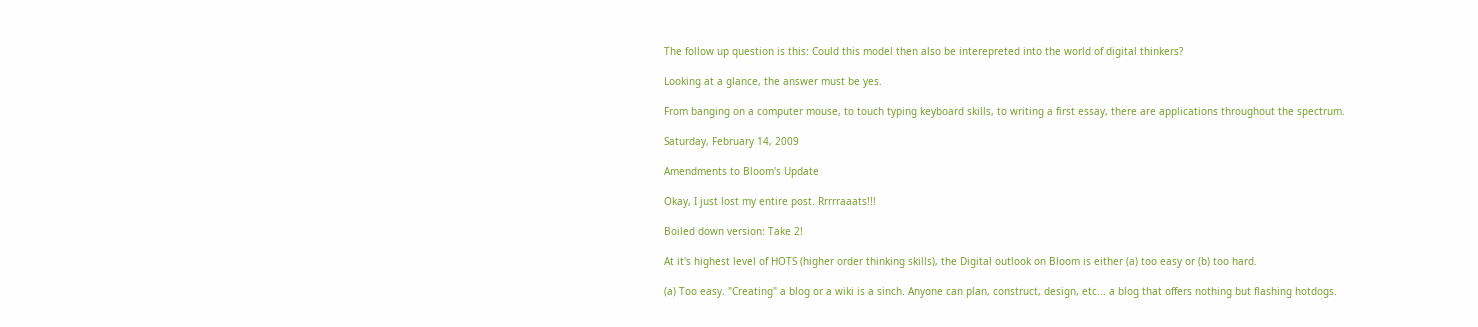The follow up question is this: Could this model then also be interepreted into the world of digital thinkers?

Looking at a glance, the answer must be yes.

From banging on a computer mouse, to touch typing keyboard skills, to writing a first essay, there are applications throughout the spectrum.

Saturday, February 14, 2009

Amendments to Bloom's Update

Okay, I just lost my entire post. Rrrrraaats!!!

Boiled down version: Take 2!

At it's highest level of HOTS (higher order thinking skills), the Digital outlook on Bloom is either (a) too easy or (b) too hard.

(a) Too easy. "Creating" a blog or a wiki is a sinch. Anyone can plan, construct, design, etc... a blog that offers nothing but flashing hotdogs.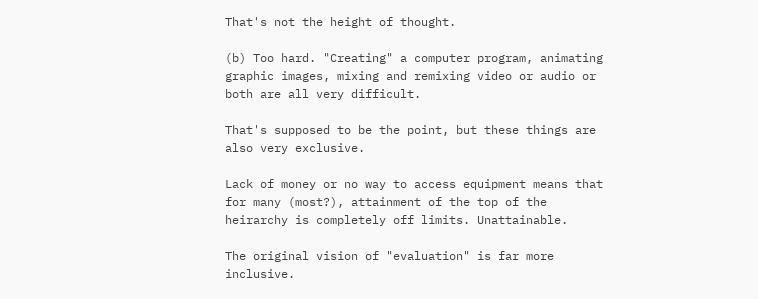That's not the height of thought.

(b) Too hard. "Creating" a computer program, animating graphic images, mixing and remixing video or audio or both are all very difficult.

That's supposed to be the point, but these things are also very exclusive.

Lack of money or no way to access equipment means that for many (most?), attainment of the top of the heirarchy is completely off limits. Unattainable.

The original vision of "evaluation" is far more inclusive.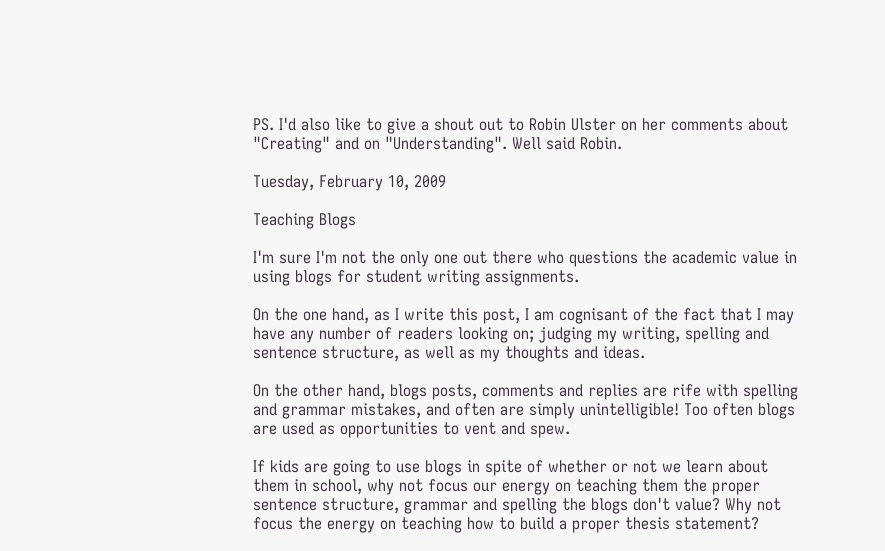PS. I'd also like to give a shout out to Robin Ulster on her comments about "Creating" and on "Understanding". Well said Robin.

Tuesday, February 10, 2009

Teaching Blogs

I'm sure I'm not the only one out there who questions the academic value in using blogs for student writing assignments.

On the one hand, as I write this post, I am cognisant of the fact that I may have any number of readers looking on; judging my writing, spelling and sentence structure, as well as my thoughts and ideas.

On the other hand, blogs posts, comments and replies are rife with spelling and grammar mistakes, and often are simply unintelligible! Too often blogs are used as opportunities to vent and spew.

If kids are going to use blogs in spite of whether or not we learn about them in school, why not focus our energy on teaching them the proper sentence structure, grammar and spelling the blogs don't value? Why not focus the energy on teaching how to build a proper thesis statement?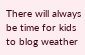There will always be time for kids to blog weather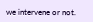we intervene or not.